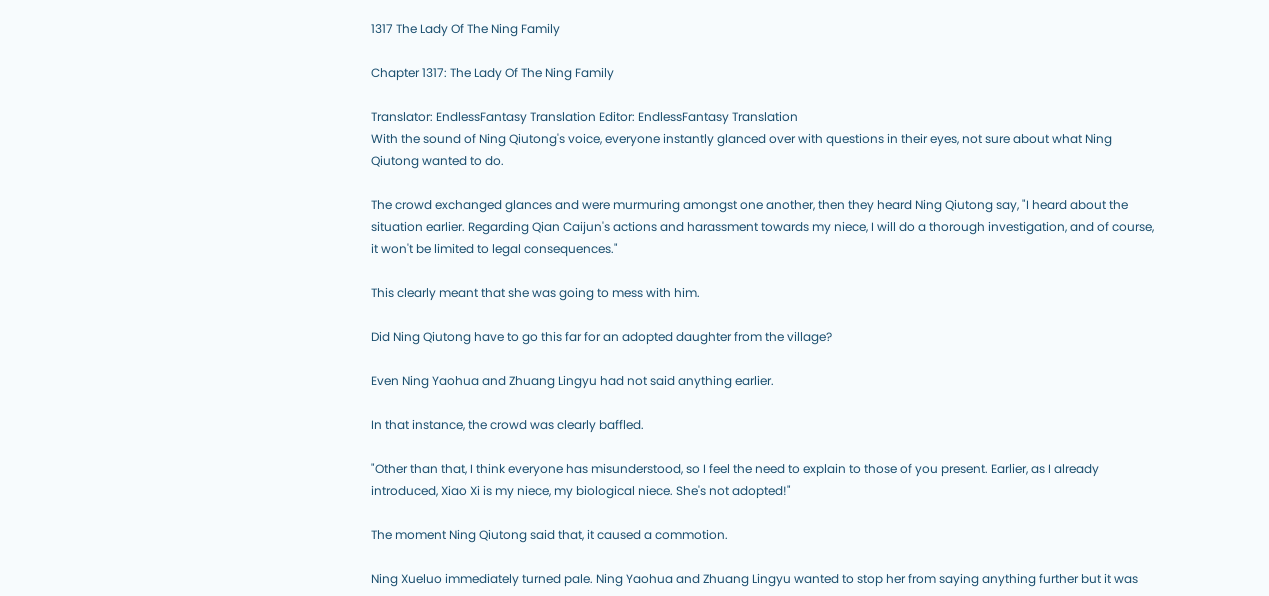1317 The Lady Of The Ning Family

Chapter 1317: The Lady Of The Ning Family

Translator: EndlessFantasy Translation Editor: EndlessFantasy Translation
With the sound of Ning Qiutong's voice, everyone instantly glanced over with questions in their eyes, not sure about what Ning Qiutong wanted to do.

The crowd exchanged glances and were murmuring amongst one another, then they heard Ning Qiutong say, "I heard about the situation earlier. Regarding Qian Caijun's actions and harassment towards my niece, I will do a thorough investigation, and of course, it won't be limited to legal consequences."

This clearly meant that she was going to mess with him.

Did Ning Qiutong have to go this far for an adopted daughter from the village?

Even Ning Yaohua and Zhuang Lingyu had not said anything earlier.

In that instance, the crowd was clearly baffled.

"Other than that, I think everyone has misunderstood, so I feel the need to explain to those of you present. Earlier, as I already introduced, Xiao Xi is my niece, my biological niece. She's not adopted!"

The moment Ning Qiutong said that, it caused a commotion.

Ning Xueluo immediately turned pale. Ning Yaohua and Zhuang Lingyu wanted to stop her from saying anything further but it was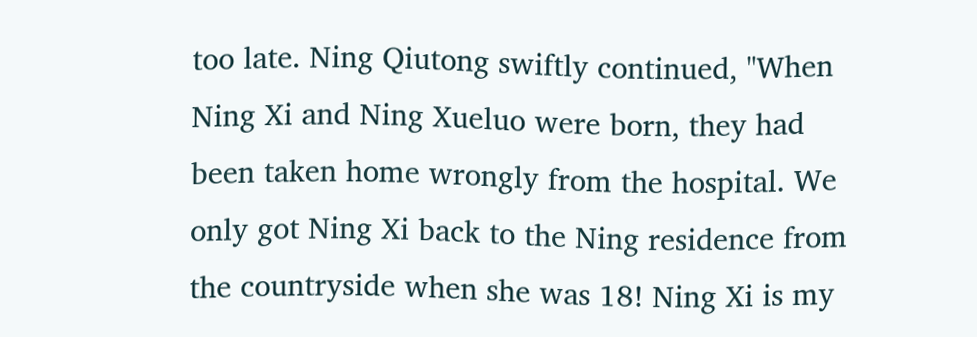too late. Ning Qiutong swiftly continued, "When Ning Xi and Ning Xueluo were born, they had been taken home wrongly from the hospital. We only got Ning Xi back to the Ning residence from the countryside when she was 18! Ning Xi is my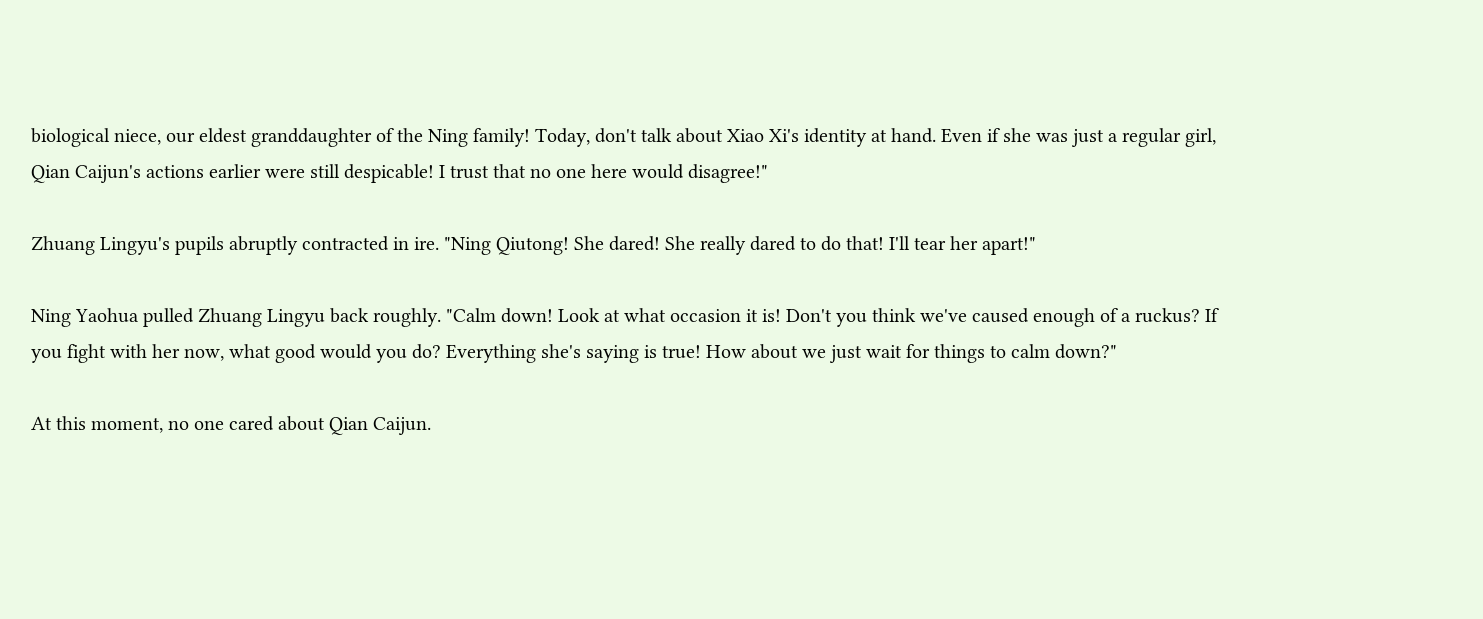biological niece, our eldest granddaughter of the Ning family! Today, don't talk about Xiao Xi's identity at hand. Even if she was just a regular girl, Qian Caijun's actions earlier were still despicable! I trust that no one here would disagree!"

Zhuang Lingyu's pupils abruptly contracted in ire. "Ning Qiutong! She dared! She really dared to do that! I'll tear her apart!"

Ning Yaohua pulled Zhuang Lingyu back roughly. "Calm down! Look at what occasion it is! Don't you think we've caused enough of a ruckus? If you fight with her now, what good would you do? Everything she's saying is true! How about we just wait for things to calm down?"

At this moment, no one cared about Qian Caijun.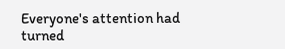Everyone's attention had turned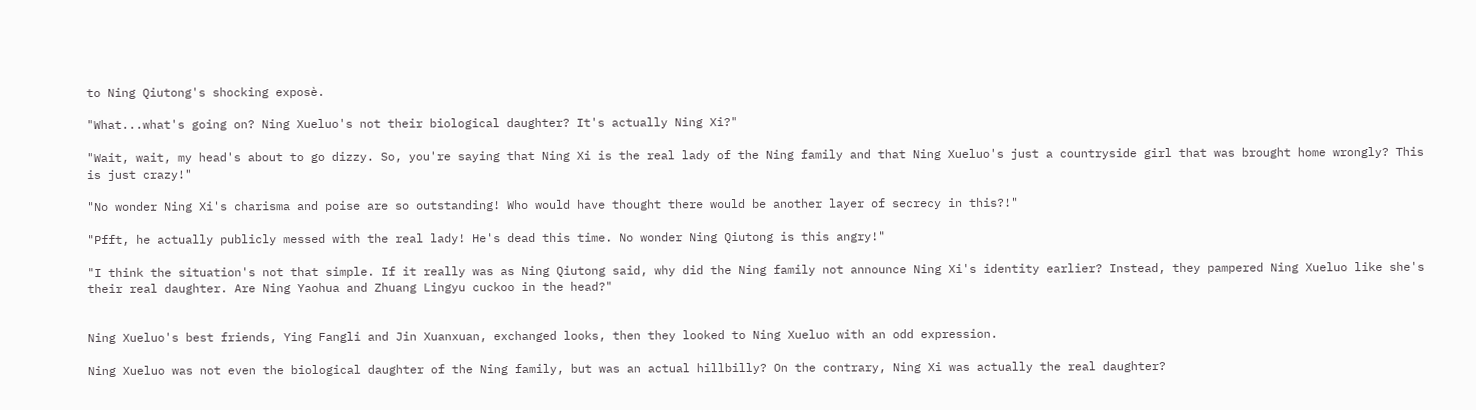to Ning Qiutong's shocking exposè.

"What...what's going on? Ning Xueluo's not their biological daughter? It's actually Ning Xi?"

"Wait, wait, my head's about to go dizzy. So, you're saying that Ning Xi is the real lady of the Ning family and that Ning Xueluo's just a countryside girl that was brought home wrongly? This is just crazy!"

"No wonder Ning Xi's charisma and poise are so outstanding! Who would have thought there would be another layer of secrecy in this?!"

"Pfft, he actually publicly messed with the real lady! He's dead this time. No wonder Ning Qiutong is this angry!"

"I think the situation's not that simple. If it really was as Ning Qiutong said, why did the Ning family not announce Ning Xi's identity earlier? Instead, they pampered Ning Xueluo like she's their real daughter. Are Ning Yaohua and Zhuang Lingyu cuckoo in the head?"


Ning Xueluo's best friends, Ying Fangli and Jin Xuanxuan, exchanged looks, then they looked to Ning Xueluo with an odd expression.

Ning Xueluo was not even the biological daughter of the Ning family, but was an actual hillbilly? On the contrary, Ning Xi was actually the real daughter?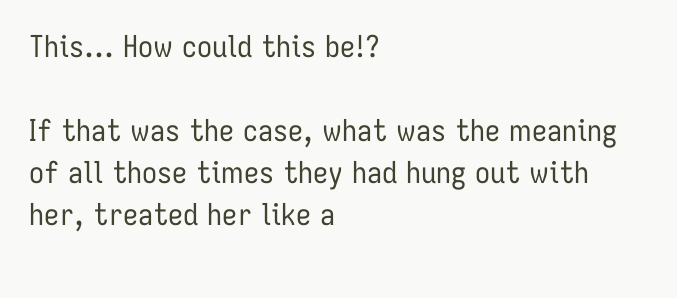This... How could this be!?

If that was the case, what was the meaning of all those times they had hung out with her, treated her like a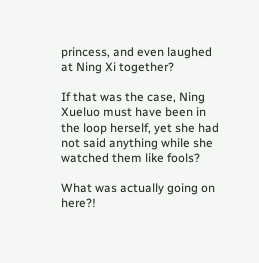princess, and even laughed at Ning Xi together?

If that was the case, Ning Xueluo must have been in the loop herself, yet she had not said anything while she watched them like fools?

What was actually going on here?!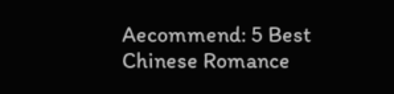Aecommend: 5 Best Chinese Romance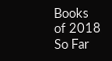Books of 2018 So Far